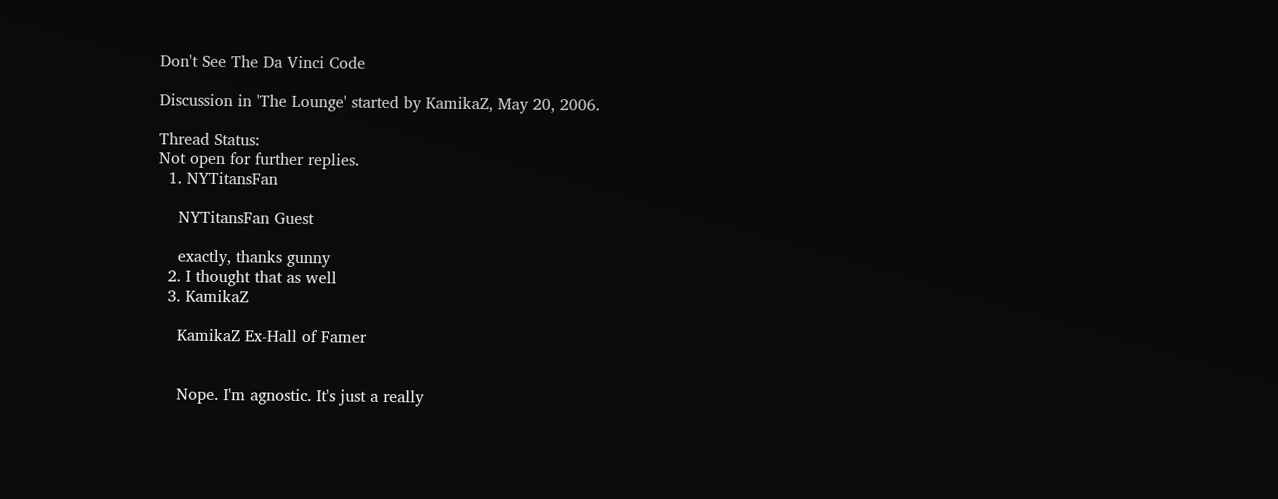Don't See The Da Vinci Code

Discussion in 'The Lounge' started by KamikaZ, May 20, 2006.

Thread Status:
Not open for further replies.
  1. NYTitansFan

    NYTitansFan Guest

    exactly, thanks gunny
  2. I thought that as well
  3. KamikaZ

    KamikaZ Ex-Hall of Famer


    Nope. I'm agnostic. It's just a really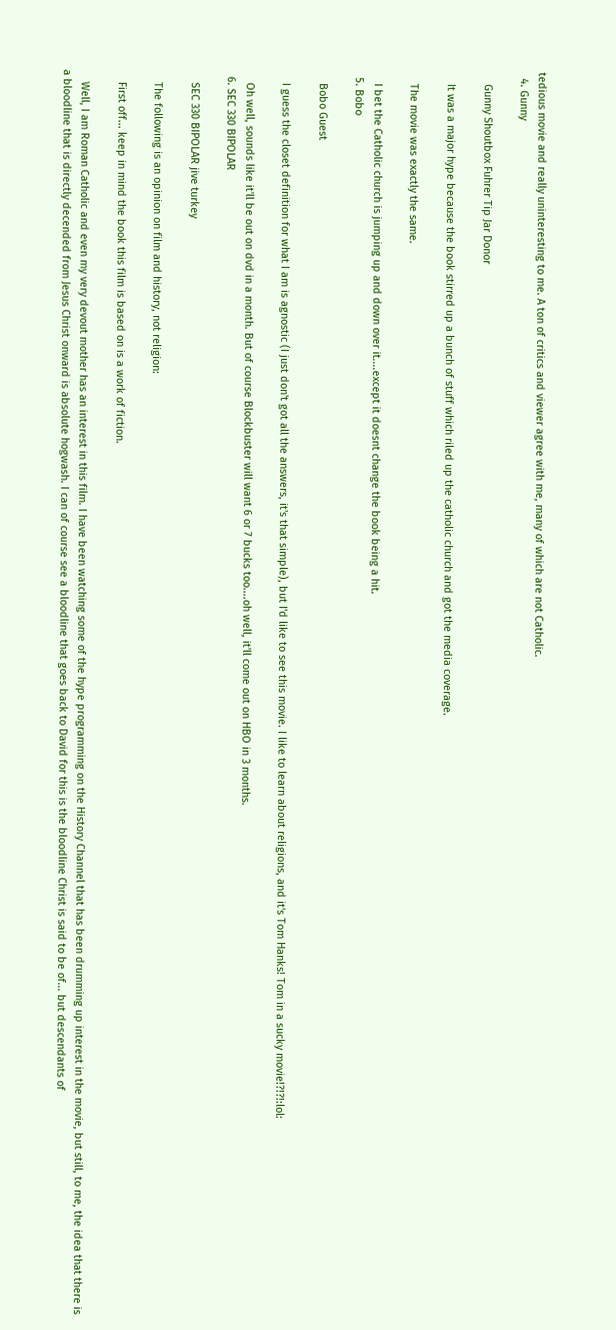tedious movie and really uninteresting to me. A ton of critics and viewer agree with me, many of which are not Catholic.
  4. Gunny

    Gunny Shoutbox Fuhrer Tip Jar Donor

    It was a major hype because the book stirred up a bunch of stuff which riled up the catholic church and got the media coverage.

    The movie was exactly the same.

    I bet the Catholic church is jumping up and down over it....except it doesnt change the book being a hit.
  5. Bobo

    Bobo Guest

    I guess the closet definition for what I am is agnostic (I just don't got all the answers, it's that simple), but I'd like to see this movie. I like to learn about religions, and it's Tom Hanks! Tom in a sucky movie!?!?!:lol:

    Oh well, sounds like it'll be out on dvd in a month. But of course Blockbuster will want 6 or 7 bucks too....oh well, it'll come out on HBO in 3 months.
  6. SEC 330 BIPOLAR

    SEC 330 BIPOLAR jive turkey

    The following is an opinion on film and history, not religion:

    First off... keep in mind the book this film is based on is a work of fiction.

    Well, I am Roman Catholic and even my very devout mother has an interest in this film. I have been watching some of the hype programming on the History Channel that has been drumming up interest in the movie, but still, to me, the idea that there is a bloodline that is directly decended from Jesus Christ onward is absolute hogwash. I can of course see a bloodline that goes back to David for this is the bloodline Christ is said to be of... but descendants of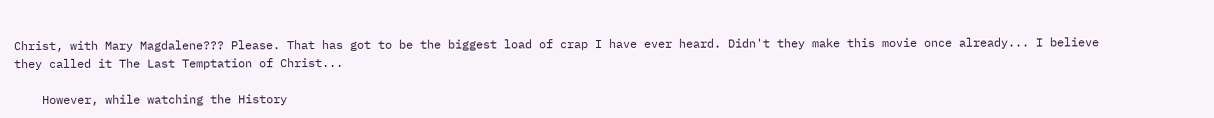Christ, with Mary Magdalene??? Please. That has got to be the biggest load of crap I have ever heard. Didn't they make this movie once already... I believe they called it The Last Temptation of Christ...

    However, while watching the History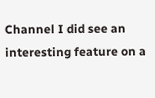Channel I did see an interesting feature on a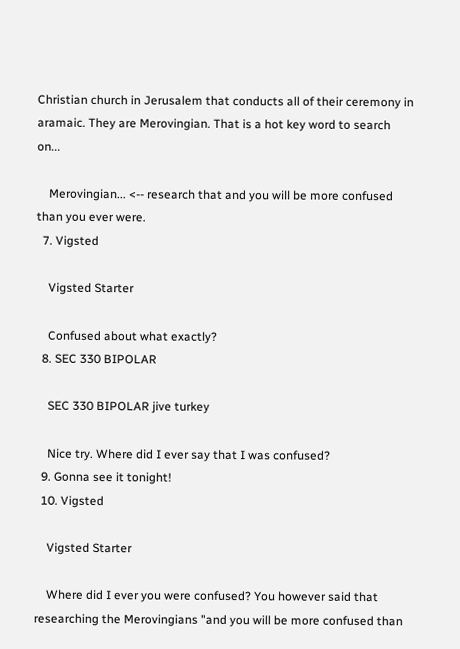Christian church in Jerusalem that conducts all of their ceremony in aramaic. They are Merovingian. That is a hot key word to search on...

    Merovingian... <-- research that and you will be more confused than you ever were.
  7. Vigsted

    Vigsted Starter

    Confused about what exactly?
  8. SEC 330 BIPOLAR

    SEC 330 BIPOLAR jive turkey

    Nice try. Where did I ever say that I was confused?
  9. Gonna see it tonight!
  10. Vigsted

    Vigsted Starter

    Where did I ever you were confused? You however said that researching the Merovingians "and you will be more confused than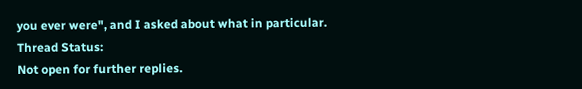you ever were", and I asked about what in particular.
Thread Status:
Not open for further replies.